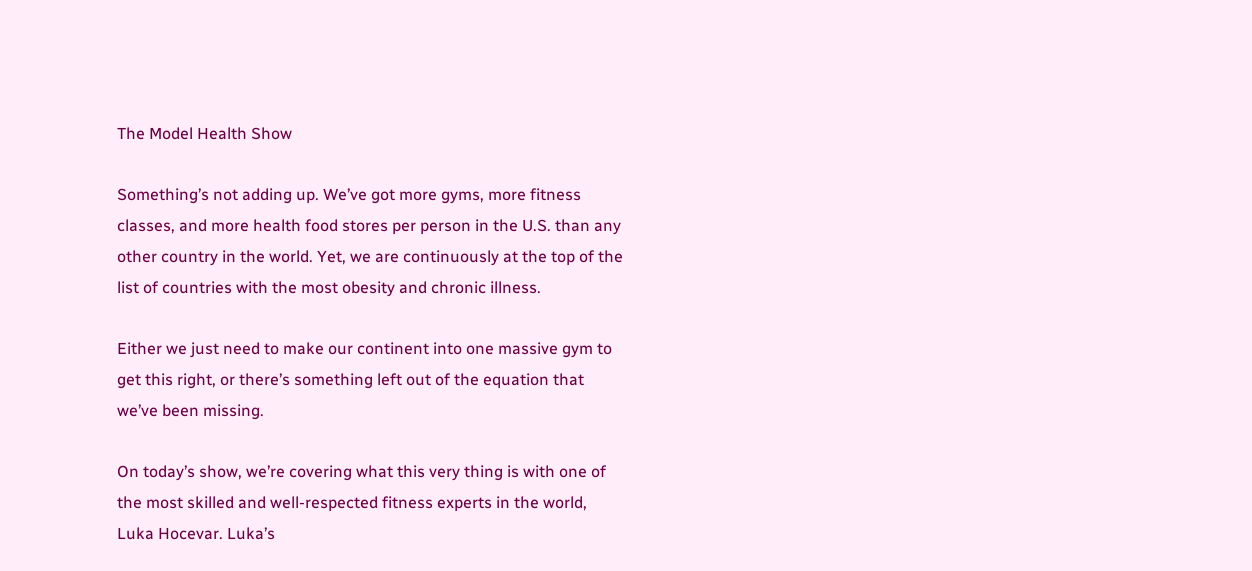The Model Health Show

Something’s not adding up. We’ve got more gyms, more fitness classes, and more health food stores per person in the U.S. than any other country in the world. Yet, we are continuously at the top of the list of countries with the most obesity and chronic illness.

Either we just need to make our continent into one massive gym to get this right, or there’s something left out of the equation that we’ve been missing.

On today’s show, we’re covering what this very thing is with one of the most skilled and well-respected fitness experts in the world, Luka Hocevar. Luka’s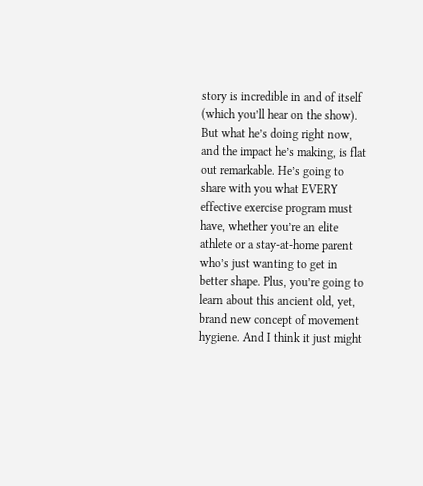story is incredible in and of itself (which you’ll hear on the show). But what he’s doing right now, and the impact he’s making, is flat out remarkable. He’s going to share with you what EVERY effective exercise program must have, whether you’re an elite athlete or a stay-at-home parent who’s just wanting to get in better shape. Plus, you’re going to learn about this ancient old, yet, brand new concept of movement hygiene. And I think it just might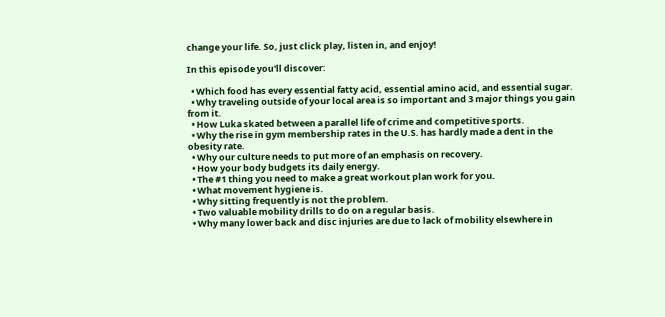change your life. So, just click play, listen in, and enjoy!

In this episode you'll discover:

  • Which food has every essential fatty acid, essential amino acid, and essential sugar.
  • Why traveling outside of your local area is so important and 3 major things you gain from it.
  • How Luka skated between a parallel life of crime and competitive sports.
  • Why the rise in gym membership rates in the U.S. has hardly made a dent in the obesity rate.
  • Why our culture needs to put more of an emphasis on recovery.
  • How your body budgets its daily energy.
  • The #1 thing you need to make a great workout plan work for you.
  • What movement hygiene is.
  • Why sitting frequently is not the problem.
  • Two valuable mobility drills to do on a regular basis.
  • Why many lower back and disc injuries are due to lack of mobility elsewhere in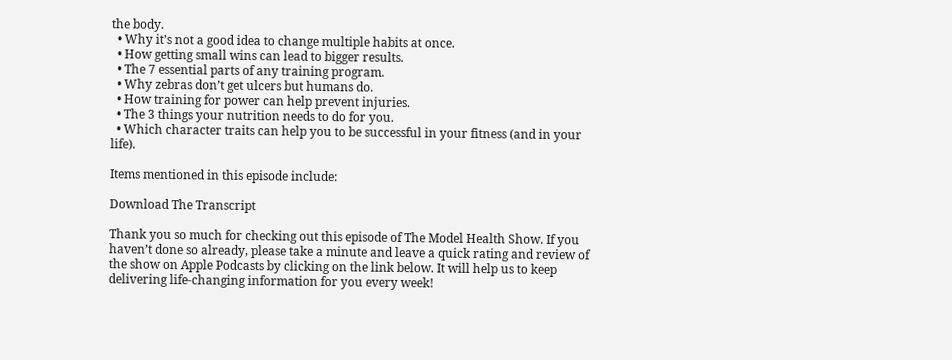the body.
  • Why it’s not a good idea to change multiple habits at once.
  • How getting small wins can lead to bigger results.
  • The 7 essential parts of any training program.
  • Why zebras don’t get ulcers but humans do.
  • How training for power can help prevent injuries.
  • The 3 things your nutrition needs to do for you.
  • Which character traits can help you to be successful in your fitness (and in your life).

Items mentioned in this episode include:

Download The Transcript

Thank you so much for checking out this episode of The Model Health Show. If you haven’t done so already, please take a minute and leave a quick rating and review of the show on Apple Podcasts by clicking on the link below. It will help us to keep delivering life-changing information for you every week!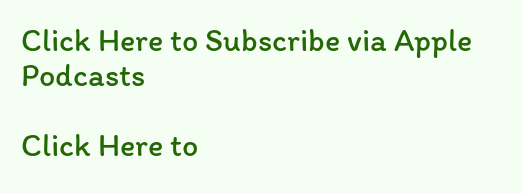Click Here to Subscribe via Apple Podcasts

Click Here to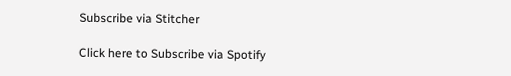Subscribe via Stitcher

Click here to Subscribe via Spotify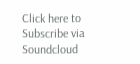Click here to Subscribe via Soundcloud